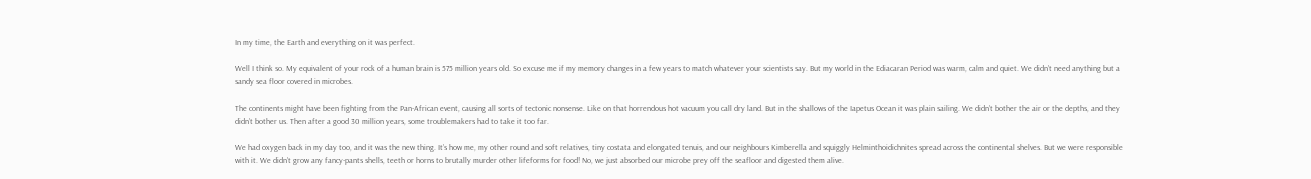In my time, the Earth and everything on it was perfect.

Well I think so. My equivalent of your rock of a human brain is 575 million years old. So excuse me if my memory changes in a few years to match whatever your scientists say. But my world in the Ediacaran Period was warm, calm and quiet. We didn’t need anything but a sandy sea floor covered in microbes.

The continents might have been fighting from the Pan-African event, causing all sorts of tectonic nonsense. Like on that horrendous hot vacuum you call dry land. But in the shallows of the Iapetus Ocean it was plain sailing. We didn’t bother the air or the depths, and they didn’t bother us. Then after a good 30 million years, some troublemakers had to take it too far.

We had oxygen back in my day too, and it was the new thing. It’s how me, my other round and soft relatives, tiny costata and elongated tenuis, and our neighbours Kimberella and squiggly Helminthoidichnites spread across the continental shelves. But we were responsible with it. We didn’t grow any fancy-pants shells, teeth or horns to brutally murder other lifeforms for food! No, we just absorbed our microbe prey off the seafloor and digested them alive.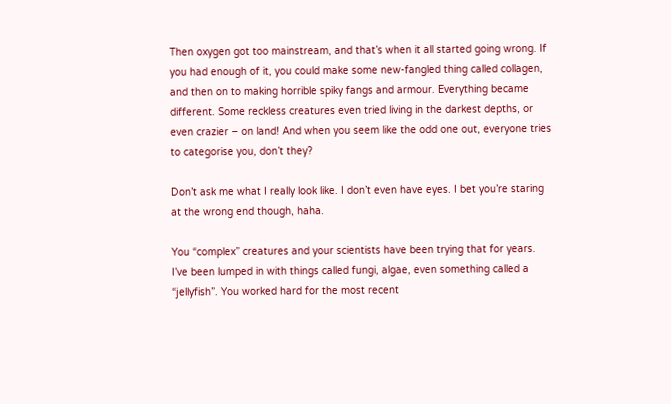Then oxygen got too mainstream, and that’s when it all started going wrong. If you had enough of it, you could make some new-fangled thing called collagen, and then on to making horrible spiky fangs and armour. Everything became different. Some reckless creatures even tried living in the darkest depths, or even crazier – on land! And when you seem like the odd one out, everyone tries to categorise you, don’t they?

Don’t ask me what I really look like. I don’t even have eyes. I bet you’re staring at the wrong end though, haha.

You “complex” creatures and your scientists have been trying that for years. I’ve been lumped in with things called fungi, algae, even something called a “jellyfish”. You worked hard for the most recent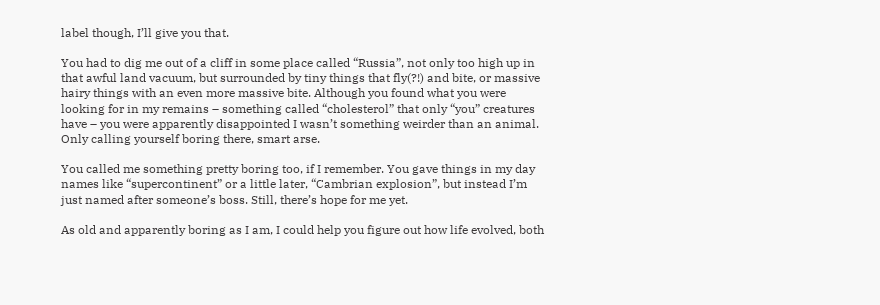label though, I’ll give you that.

You had to dig me out of a cliff in some place called “Russia”, not only too high up in that awful land vacuum, but surrounded by tiny things that fly(?!) and bite, or massive hairy things with an even more massive bite. Although you found what you were looking for in my remains – something called “cholesterol” that only “you” creatures have – you were apparently disappointed I wasn’t something weirder than an animal. Only calling yourself boring there, smart arse.

You called me something pretty boring too, if I remember. You gave things in my day names like “supercontinent” or a little later, “Cambrian explosion”, but instead I’m just named after someone’s boss. Still, there’s hope for me yet.

As old and apparently boring as I am, I could help you figure out how life evolved, both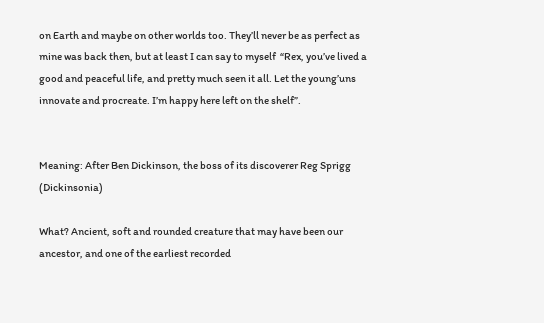on Earth and maybe on other worlds too. They’ll never be as perfect as mine was back then, but at least I can say to myself  “Rex, you’ve lived a good and peaceful life, and pretty much seen it all. Let the young’uns innovate and procreate. I’m happy here left on the shelf”.


Meaning: After Ben Dickinson, the boss of its discoverer Reg Sprigg (Dickinsonia)

What? Ancient, soft and rounded creature that may have been our ancestor, and one of the earliest recorded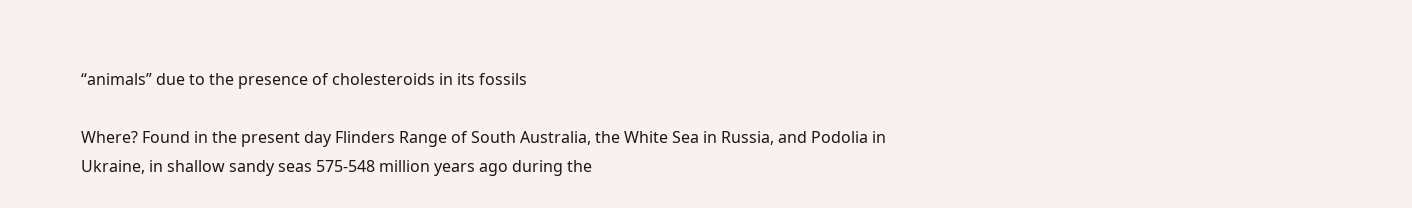“animals” due to the presence of cholesteroids in its fossils

Where? Found in the present day Flinders Range of South Australia, the White Sea in Russia, and Podolia in Ukraine, in shallow sandy seas 575-548 million years ago during the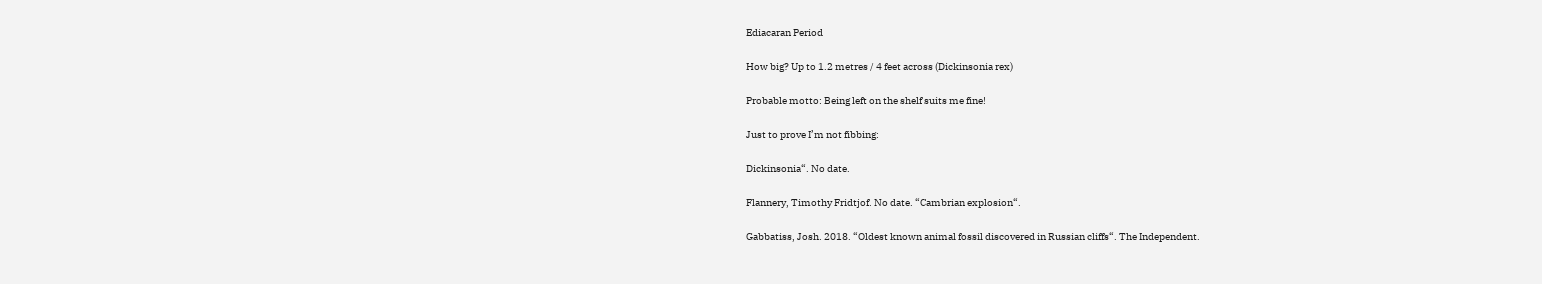Ediacaran Period

How big? Up to 1.2 metres / 4 feet across (Dickinsonia rex)

Probable motto: Being left on the shelf suits me fine!

Just to prove I’m not fibbing:

Dickinsonia“. No date.

Flannery, Timothy Fridtjof. No date. “Cambrian explosion“.

Gabbatiss, Josh. 2018. “Oldest known animal fossil discovered in Russian cliffs“. The Independent.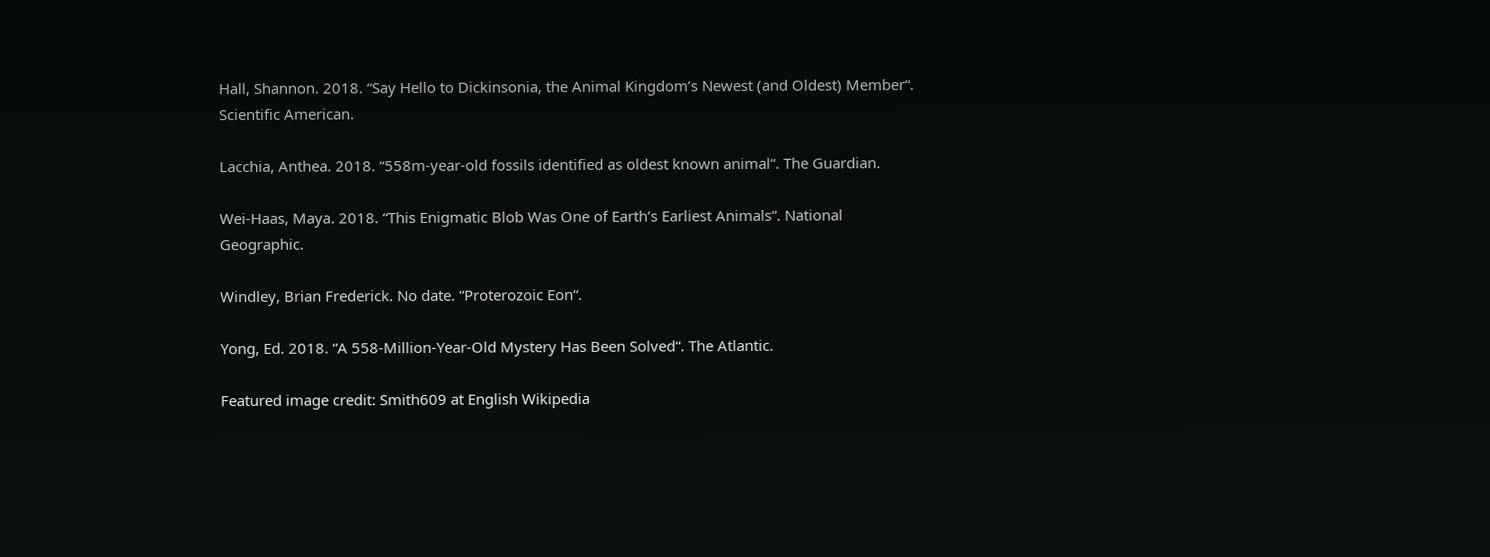Hall, Shannon. 2018. “Say Hello to Dickinsonia, the Animal Kingdom’s Newest (and Oldest) Member“. Scientific American.

Lacchia, Anthea. 2018. “558m-year-old fossils identified as oldest known animal“. The Guardian.

Wei-Haas, Maya. 2018. “This Enigmatic Blob Was One of Earth’s Earliest Animals“. National Geographic.

Windley, Brian Frederick. No date. “Proterozoic Eon“.

Yong, Ed. 2018. “A 558-Million-Year-Old Mystery Has Been Solved“. The Atlantic.

Featured image credit: Smith609 at English Wikipedia